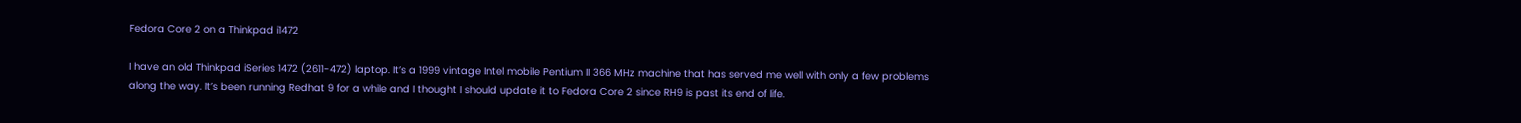Fedora Core 2 on a Thinkpad i1472

I have an old Thinkpad iSeries 1472 (2611-472) laptop. It’s a 1999 vintage Intel mobile Pentium II 366 MHz machine that has served me well with only a few problems along the way. It’s been running Redhat 9 for a while and I thought I should update it to Fedora Core 2 since RH9 is past its end of life.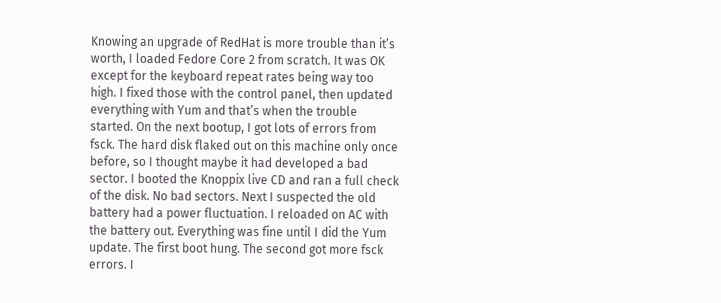Knowing an upgrade of RedHat is more trouble than it’s worth, I loaded Fedore Core 2 from scratch. It was OK except for the keyboard repeat rates being way too high. I fixed those with the control panel, then updated everything with Yum and that’s when the trouble started. On the next bootup, I got lots of errors from fsck. The hard disk flaked out on this machine only once before, so I thought maybe it had developed a bad sector. I booted the Knoppix live CD and ran a full check of the disk. No bad sectors. Next I suspected the old battery had a power fluctuation. I reloaded on AC with the battery out. Everything was fine until I did the Yum update. The first boot hung. The second got more fsck errors. I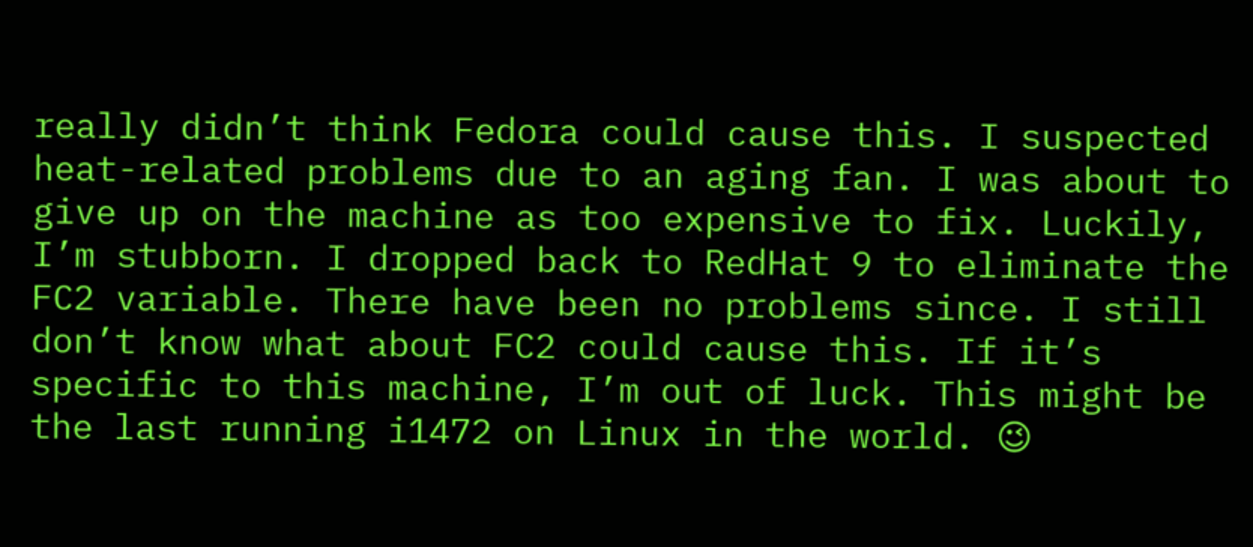really didn’t think Fedora could cause this. I suspected heat-related problems due to an aging fan. I was about to give up on the machine as too expensive to fix. Luckily, I’m stubborn. I dropped back to RedHat 9 to eliminate the FC2 variable. There have been no problems since. I still don’t know what about FC2 could cause this. If it’s specific to this machine, I’m out of luck. This might be the last running i1472 on Linux in the world. 😉